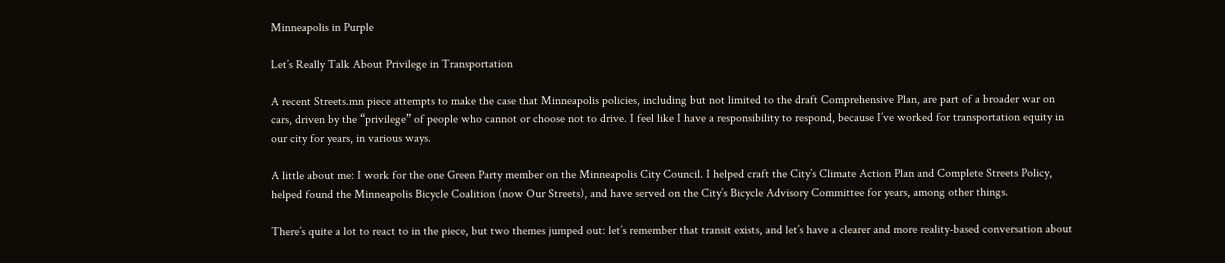Minneapolis in Purple

Let’s Really Talk About Privilege in Transportation

A recent Streets.mn piece attempts to make the case that Minneapolis policies, including but not limited to the draft Comprehensive Plan, are part of a broader war on cars, driven by the “privilege” of people who cannot or choose not to drive. I feel like I have a responsibility to respond, because I’ve worked for transportation equity in our city for years, in various ways.

A little about me: I work for the one Green Party member on the Minneapolis City Council. I helped craft the City’s Climate Action Plan and Complete Streets Policy, helped found the Minneapolis Bicycle Coalition (now Our Streets), and have served on the City’s Bicycle Advisory Committee for years, among other things.

There’s quite a lot to react to in the piece, but two themes jumped out: let’s remember that transit exists, and let’s have a clearer and more reality-based conversation about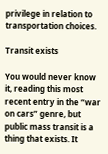privilege in relation to transportation choices.

Transit exists

You would never know it, reading this most recent entry in the “war on cars” genre, but public mass transit is a thing that exists. It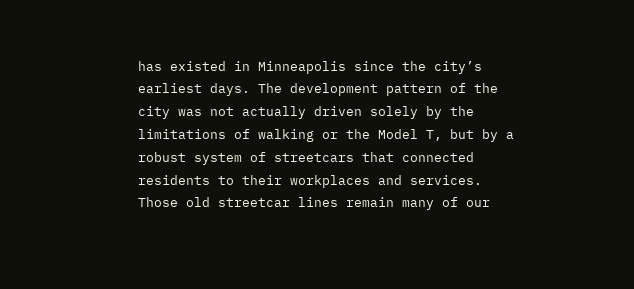has existed in Minneapolis since the city’s earliest days. The development pattern of the city was not actually driven solely by the limitations of walking or the Model T, but by a robust system of streetcars that connected residents to their workplaces and services. Those old streetcar lines remain many of our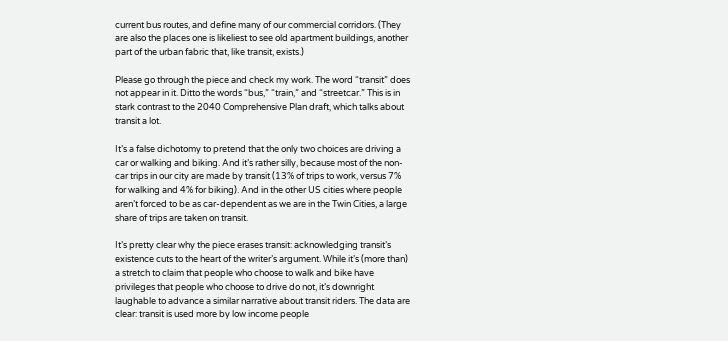current bus routes, and define many of our commercial corridors. (They are also the places one is likeliest to see old apartment buildings, another part of the urban fabric that, like transit, exists.)

Please go through the piece and check my work. The word “transit” does not appear in it. Ditto the words “bus,” “train,” and “streetcar.” This is in stark contrast to the 2040 Comprehensive Plan draft, which talks about transit a lot.

It’s a false dichotomy to pretend that the only two choices are driving a car or walking and biking. And it’s rather silly, because most of the non-car trips in our city are made by transit (13% of trips to work, versus 7% for walking and 4% for biking). And in the other US cities where people aren’t forced to be as car-dependent as we are in the Twin Cities, a large share of trips are taken on transit.

It’s pretty clear why the piece erases transit: acknowledging transit’s existence cuts to the heart of the writer’s argument. While it’s (more than) a stretch to claim that people who choose to walk and bike have privileges that people who choose to drive do not, it’s downright laughable to advance a similar narrative about transit riders. The data are clear: transit is used more by low income people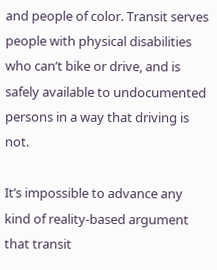and people of color. Transit serves people with physical disabilities who can’t bike or drive, and is safely available to undocumented persons in a way that driving is not.

It’s impossible to advance any kind of reality-based argument that transit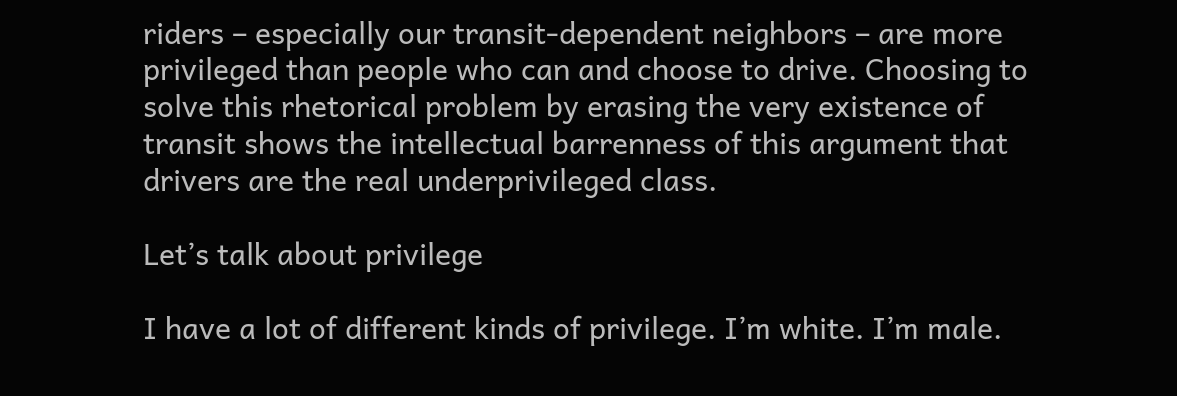riders – especially our transit-dependent neighbors – are more privileged than people who can and choose to drive. Choosing to solve this rhetorical problem by erasing the very existence of transit shows the intellectual barrenness of this argument that drivers are the real underprivileged class.

Let’s talk about privilege

I have a lot of different kinds of privilege. I’m white. I’m male.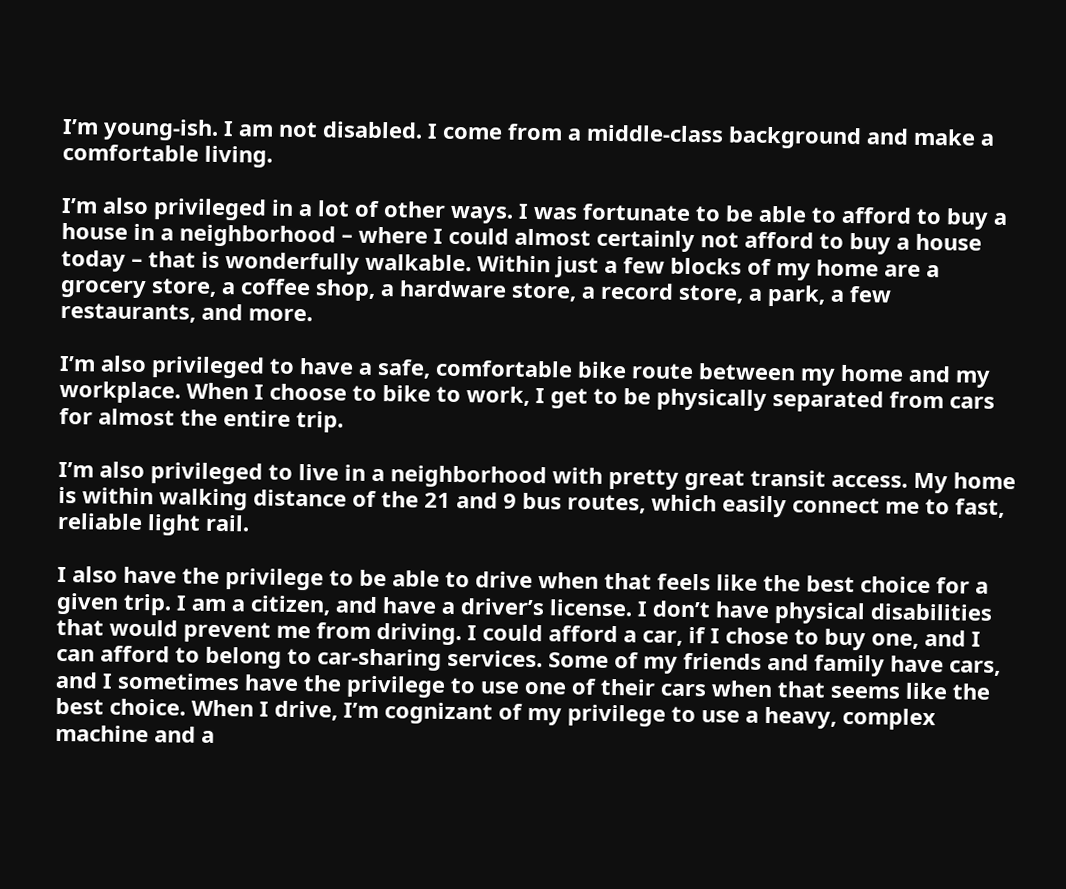I’m young-ish. I am not disabled. I come from a middle-class background and make a comfortable living.

I’m also privileged in a lot of other ways. I was fortunate to be able to afford to buy a house in a neighborhood – where I could almost certainly not afford to buy a house today – that is wonderfully walkable. Within just a few blocks of my home are a grocery store, a coffee shop, a hardware store, a record store, a park, a few restaurants, and more.

I’m also privileged to have a safe, comfortable bike route between my home and my workplace. When I choose to bike to work, I get to be physically separated from cars for almost the entire trip.

I’m also privileged to live in a neighborhood with pretty great transit access. My home is within walking distance of the 21 and 9 bus routes, which easily connect me to fast, reliable light rail.

I also have the privilege to be able to drive when that feels like the best choice for a given trip. I am a citizen, and have a driver’s license. I don’t have physical disabilities that would prevent me from driving. I could afford a car, if I chose to buy one, and I can afford to belong to car-sharing services. Some of my friends and family have cars, and I sometimes have the privilege to use one of their cars when that seems like the best choice. When I drive, I’m cognizant of my privilege to use a heavy, complex machine and a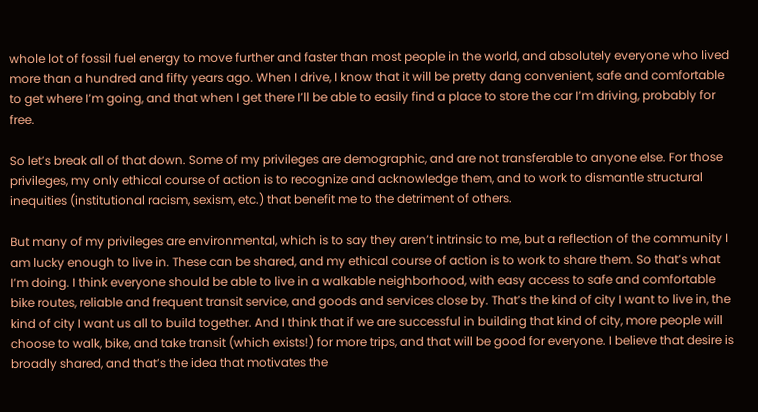whole lot of fossil fuel energy to move further and faster than most people in the world, and absolutely everyone who lived more than a hundred and fifty years ago. When I drive, I know that it will be pretty dang convenient, safe and comfortable to get where I’m going, and that when I get there I’ll be able to easily find a place to store the car I’m driving, probably for free.

So let’s break all of that down. Some of my privileges are demographic, and are not transferable to anyone else. For those privileges, my only ethical course of action is to recognize and acknowledge them, and to work to dismantle structural inequities (institutional racism, sexism, etc.) that benefit me to the detriment of others.

But many of my privileges are environmental, which is to say they aren’t intrinsic to me, but a reflection of the community I am lucky enough to live in. These can be shared, and my ethical course of action is to work to share them. So that’s what I’m doing. I think everyone should be able to live in a walkable neighborhood, with easy access to safe and comfortable bike routes, reliable and frequent transit service, and goods and services close by. That’s the kind of city I want to live in, the kind of city I want us all to build together. And I think that if we are successful in building that kind of city, more people will choose to walk, bike, and take transit (which exists!) for more trips, and that will be good for everyone. I believe that desire is broadly shared, and that’s the idea that motivates the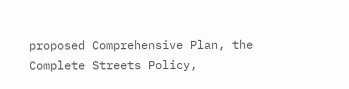proposed Comprehensive Plan, the Complete Streets Policy,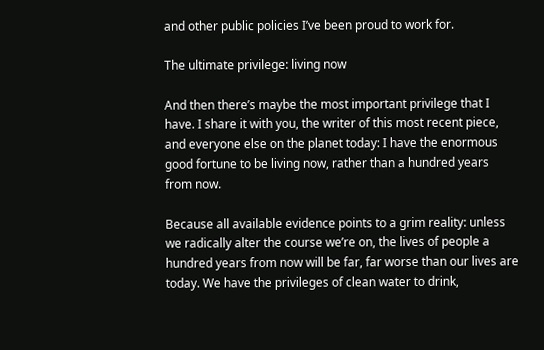and other public policies I’ve been proud to work for.

The ultimate privilege: living now

And then there’s maybe the most important privilege that I have. I share it with you, the writer of this most recent piece, and everyone else on the planet today: I have the enormous good fortune to be living now, rather than a hundred years from now.

Because all available evidence points to a grim reality: unless we radically alter the course we’re on, the lives of people a hundred years from now will be far, far worse than our lives are today. We have the privileges of clean water to drink,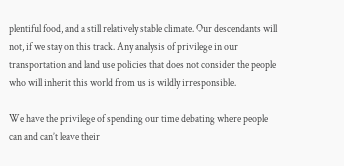plentiful food, and a still relatively stable climate. Our descendants will not, if we stay on this track. Any analysis of privilege in our transportation and land use policies that does not consider the people who will inherit this world from us is wildly irresponsible.

We have the privilege of spending our time debating where people can and can’t leave their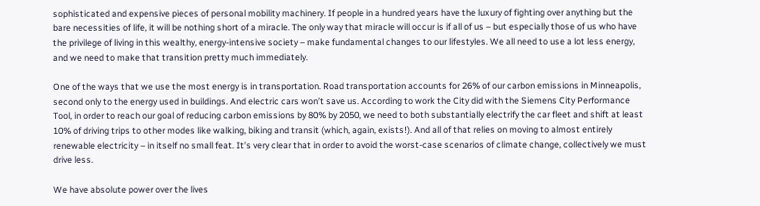sophisticated and expensive pieces of personal mobility machinery. If people in a hundred years have the luxury of fighting over anything but the bare necessities of life, it will be nothing short of a miracle. The only way that miracle will occur is if all of us – but especially those of us who have the privilege of living in this wealthy, energy-intensive society – make fundamental changes to our lifestyles. We all need to use a lot less energy, and we need to make that transition pretty much immediately.

One of the ways that we use the most energy is in transportation. Road transportation accounts for 26% of our carbon emissions in Minneapolis, second only to the energy used in buildings. And electric cars won’t save us. According to work the City did with the Siemens City Performance Tool, in order to reach our goal of reducing carbon emissions by 80% by 2050, we need to both substantially electrify the car fleet and shift at least 10% of driving trips to other modes like walking, biking and transit (which, again, exists!). And all of that relies on moving to almost entirely renewable electricity – in itself no small feat. It’s very clear that in order to avoid the worst-case scenarios of climate change, collectively we must drive less.

We have absolute power over the lives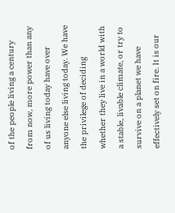of the people living a century from now, more power than any of us living today have over anyone else living today. We have the privilege of deciding whether they live in a world with a stable, livable climate, or try to survive on a planet we have effectively set on fire. It is our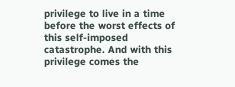privilege to live in a time before the worst effects of this self-imposed catastrophe. And with this privilege comes the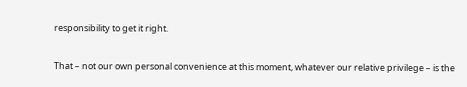responsibility to get it right.

That – not our own personal convenience at this moment, whatever our relative privilege – is the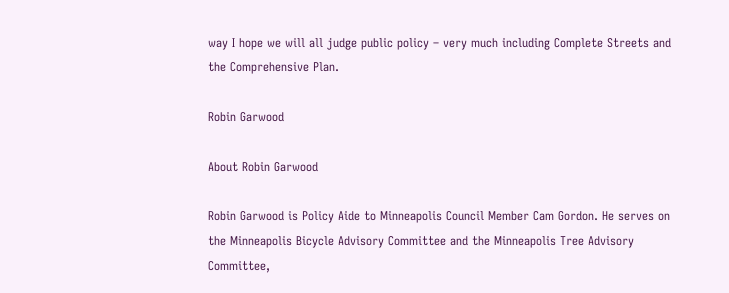way I hope we will all judge public policy – very much including Complete Streets and the Comprehensive Plan.

Robin Garwood

About Robin Garwood

Robin Garwood is Policy Aide to Minneapolis Council Member Cam Gordon. He serves on the Minneapolis Bicycle Advisory Committee and the Minneapolis Tree Advisory Committee,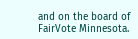and on the board of FairVote Minnesota.